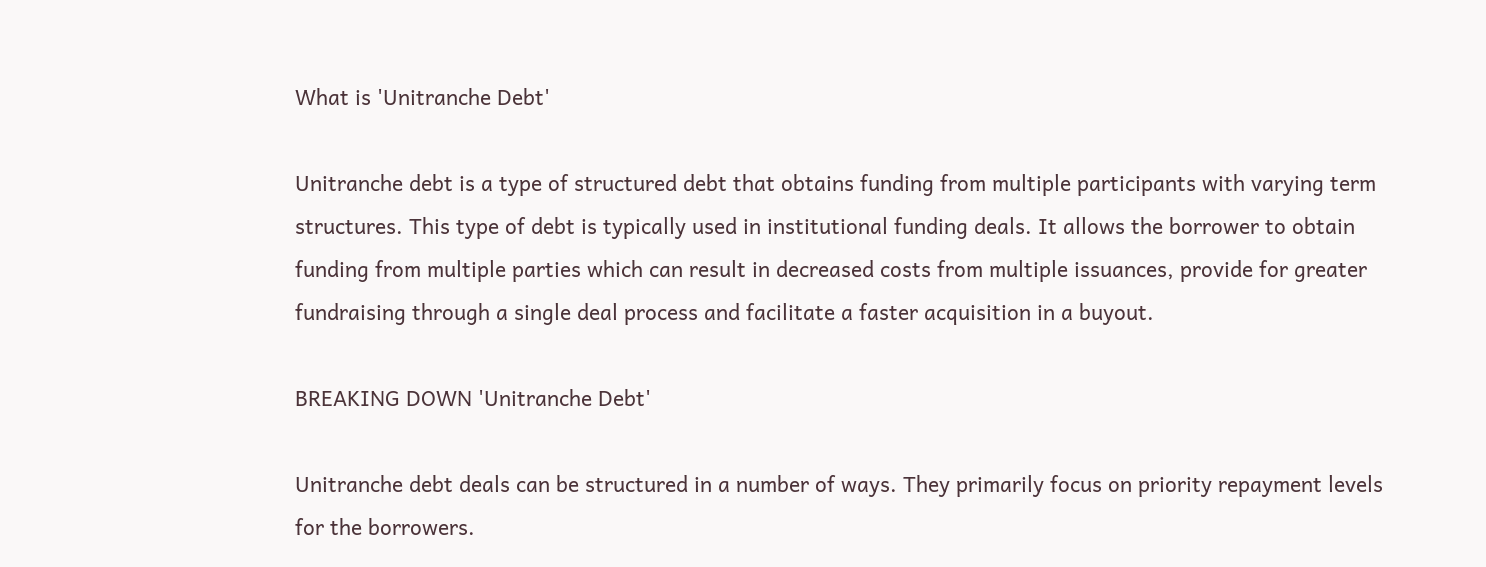What is 'Unitranche Debt'

Unitranche debt is a type of structured debt that obtains funding from multiple participants with varying term structures. This type of debt is typically used in institutional funding deals. It allows the borrower to obtain funding from multiple parties which can result in decreased costs from multiple issuances, provide for greater fundraising through a single deal process and facilitate a faster acquisition in a buyout.

BREAKING DOWN 'Unitranche Debt'

Unitranche debt deals can be structured in a number of ways. They primarily focus on priority repayment levels for the borrowers.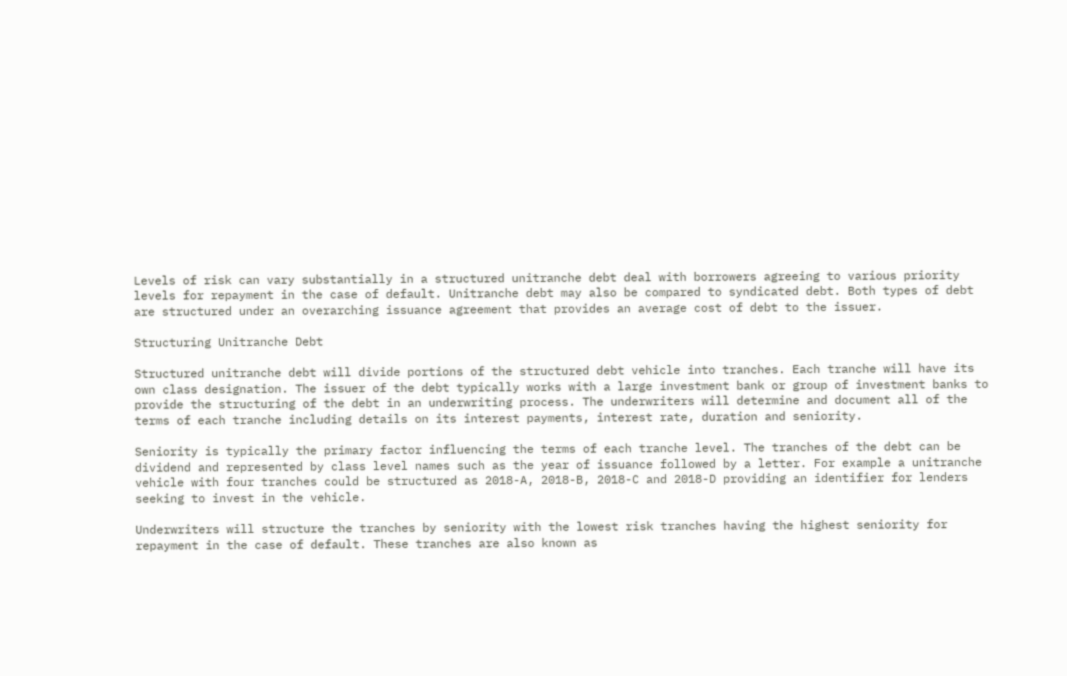Levels of risk can vary substantially in a structured unitranche debt deal with borrowers agreeing to various priority levels for repayment in the case of default. Unitranche debt may also be compared to syndicated debt. Both types of debt are structured under an overarching issuance agreement that provides an average cost of debt to the issuer.

Structuring Unitranche Debt

Structured unitranche debt will divide portions of the structured debt vehicle into tranches. Each tranche will have its own class designation. The issuer of the debt typically works with a large investment bank or group of investment banks to provide the structuring of the debt in an underwriting process. The underwriters will determine and document all of the terms of each tranche including details on its interest payments, interest rate, duration and seniority.

Seniority is typically the primary factor influencing the terms of each tranche level. The tranches of the debt can be dividend and represented by class level names such as the year of issuance followed by a letter. For example a unitranche vehicle with four tranches could be structured as 2018-A, 2018-B, 2018-C and 2018-D providing an identifier for lenders seeking to invest in the vehicle.

Underwriters will structure the tranches by seniority with the lowest risk tranches having the highest seniority for repayment in the case of default. These tranches are also known as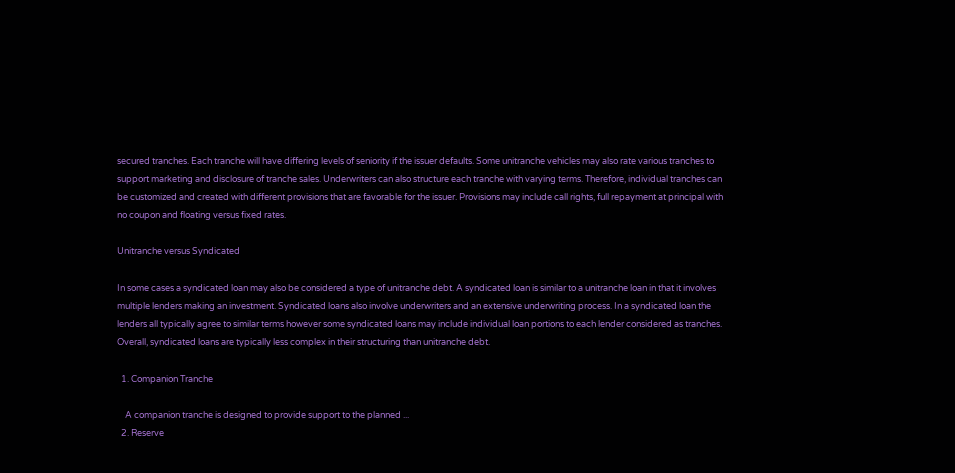secured tranches. Each tranche will have differing levels of seniority if the issuer defaults. Some unitranche vehicles may also rate various tranches to support marketing and disclosure of tranche sales. Underwriters can also structure each tranche with varying terms. Therefore, individual tranches can be customized and created with different provisions that are favorable for the issuer. Provisions may include call rights, full repayment at principal with no coupon and floating versus fixed rates.

Unitranche versus Syndicated

In some cases a syndicated loan may also be considered a type of unitranche debt. A syndicated loan is similar to a unitranche loan in that it involves multiple lenders making an investment. Syndicated loans also involve underwriters and an extensive underwriting process. In a syndicated loan the lenders all typically agree to similar terms however some syndicated loans may include individual loan portions to each lender considered as tranches. Overall, syndicated loans are typically less complex in their structuring than unitranche debt.

  1. Companion Tranche

    A companion tranche is designed to provide support to the planned ...
  2. Reserve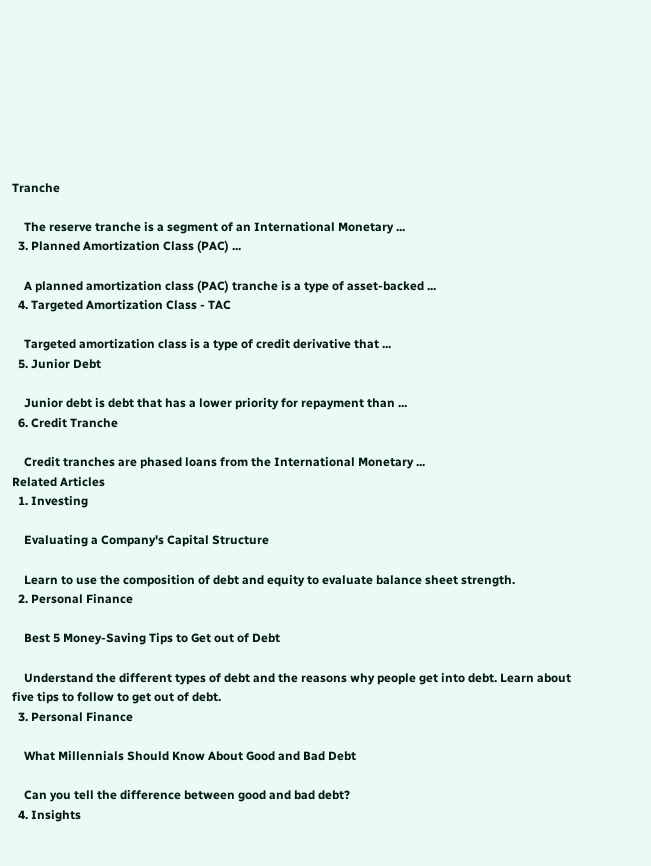Tranche

    The reserve tranche is a segment of an International Monetary ...
  3. Planned Amortization Class (PAC) ...

    A planned amortization class (PAC) tranche is a type of asset-backed ...
  4. Targeted Amortization Class - TAC

    Targeted amortization class is a type of credit derivative that ...
  5. Junior Debt

    Junior debt is debt that has a lower priority for repayment than ...
  6. Credit Tranche

    Credit tranches are phased loans from the International Monetary ...
Related Articles
  1. Investing

    Evaluating a Company's Capital Structure

    Learn to use the composition of debt and equity to evaluate balance sheet strength.
  2. Personal Finance

    Best 5 Money-Saving Tips to Get out of Debt

    Understand the different types of debt and the reasons why people get into debt. Learn about five tips to follow to get out of debt.
  3. Personal Finance

    What Millennials Should Know About Good and Bad Debt

    Can you tell the difference between good and bad debt?
  4. Insights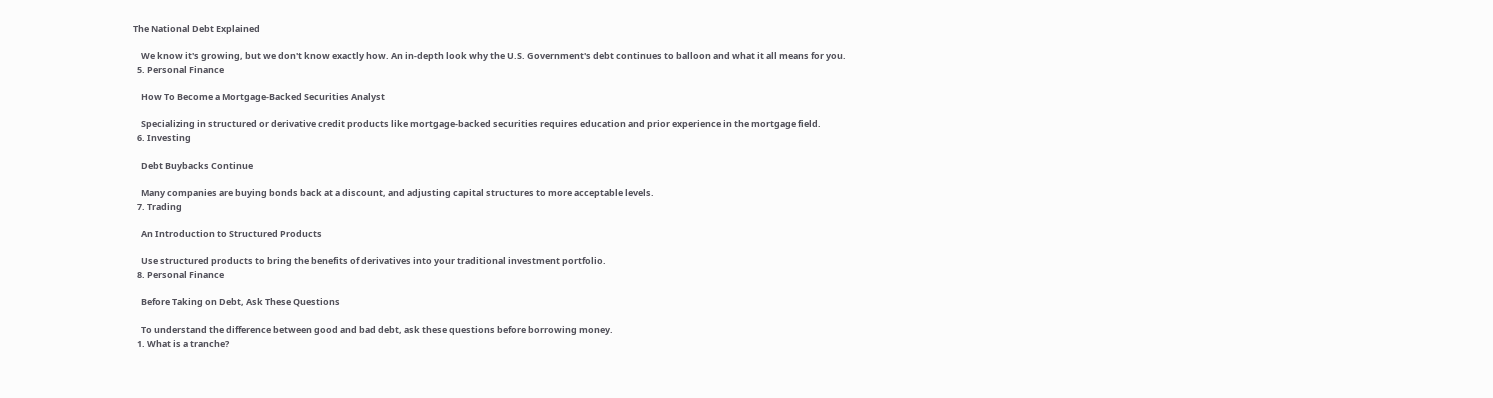The National Debt Explained

    We know it's growing, but we don't know exactly how. An in-depth look why the U.S. Government's debt continues to balloon and what it all means for you.
  5. Personal Finance

    How To Become a Mortgage-Backed Securities Analyst

    Specializing in structured or derivative credit products like mortgage-backed securities requires education and prior experience in the mortgage field.
  6. Investing

    Debt Buybacks Continue

    Many companies are buying bonds back at a discount, and adjusting capital structures to more acceptable levels.
  7. Trading

    An Introduction to Structured Products

    Use structured products to bring the benefits of derivatives into your traditional investment portfolio.
  8. Personal Finance

    Before Taking on Debt, Ask These Questions

    To understand the difference between good and bad debt, ask these questions before borrowing money.
  1. What is a tranche?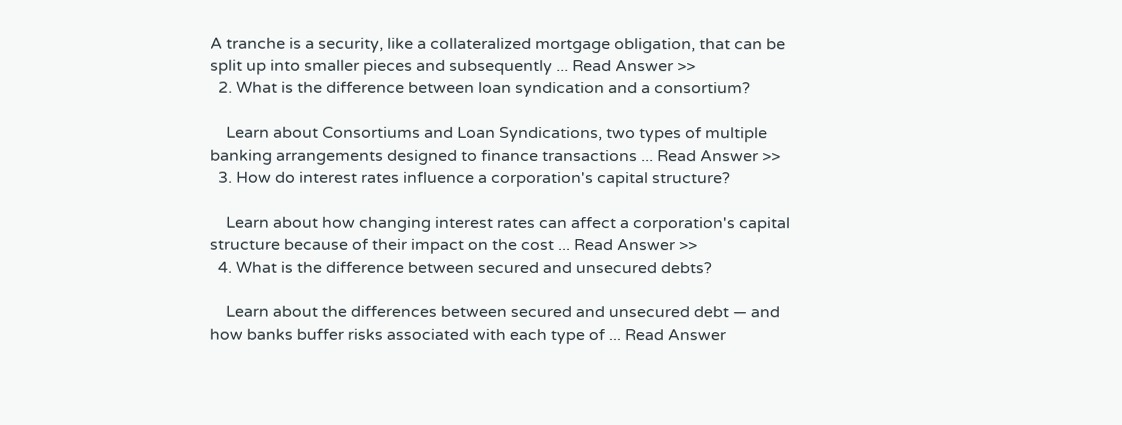A tranche is a security, like a collateralized mortgage obligation, that can be split up into smaller pieces and subsequently ... Read Answer >>
  2. What is the difference between loan syndication and a consortium?

    Learn about Consortiums and Loan Syndications, two types of multiple banking arrangements designed to finance transactions ... Read Answer >>
  3. How do interest rates influence a corporation's capital structure?

    Learn about how changing interest rates can affect a corporation's capital structure because of their impact on the cost ... Read Answer >>
  4. What is the difference between secured and unsecured debts?

    Learn about the differences between secured and unsecured debt — and how banks buffer risks associated with each type of ... Read Answer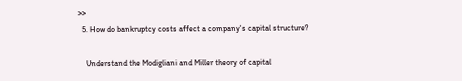>>
  5. How do bankruptcy costs affect a company's capital structure?

    Understand the Modigliani and Miller theory of capital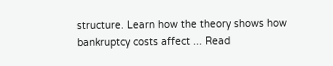structure. Learn how the theory shows how bankruptcy costs affect ... Read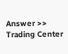Answer >>
Trading Center